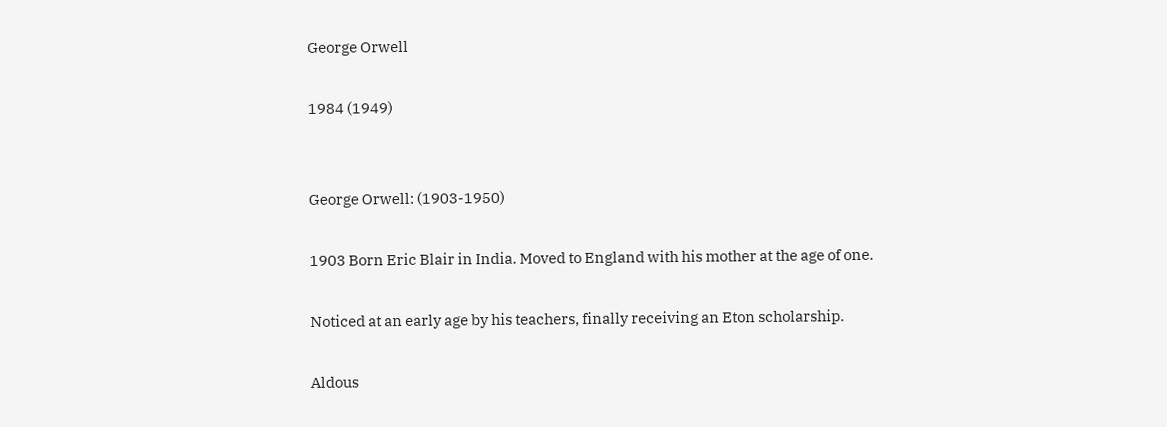George Orwell

1984 (1949)


George Orwell: (1903-1950)

1903 Born Eric Blair in India. Moved to England with his mother at the age of one.

Noticed at an early age by his teachers, finally receiving an Eton scholarship.

Aldous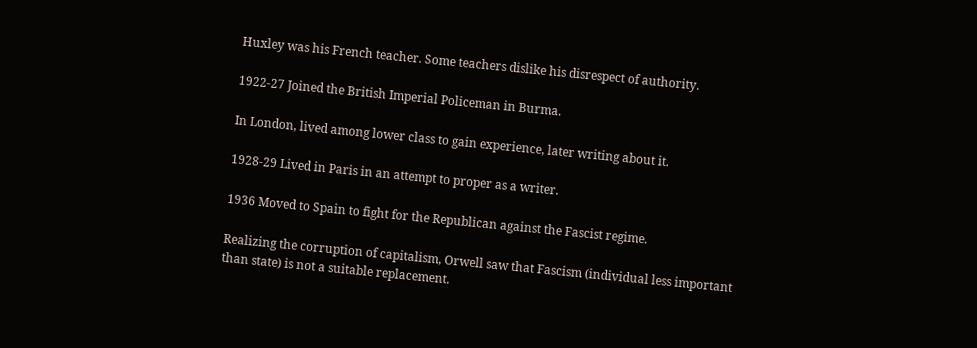Huxley was his French teacher. Some teachers dislike his disrespect of authority.

1922-27 Joined the British Imperial Policeman in Burma.

In London, lived among lower class to gain experience, later writing about it.

1928-29 Lived in Paris in an attempt to proper as a writer.

1936 Moved to Spain to fight for the Republican against the Fascist regime.

Realizing the corruption of capitalism, Orwell saw that Fascism (individual less important than state) is not a suitable replacement.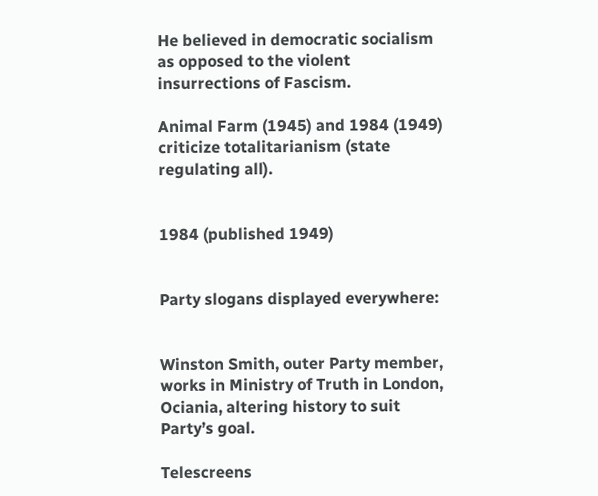He believed in democratic socialism as opposed to the violent insurrections of Fascism.

Animal Farm (1945) and 1984 (1949) criticize totalitarianism (state regulating all).


1984 (published 1949)


Party slogans displayed everywhere:


Winston Smith, outer Party member, works in Ministry of Truth in London, Ociania, altering history to suit Party’s goal.

Telescreens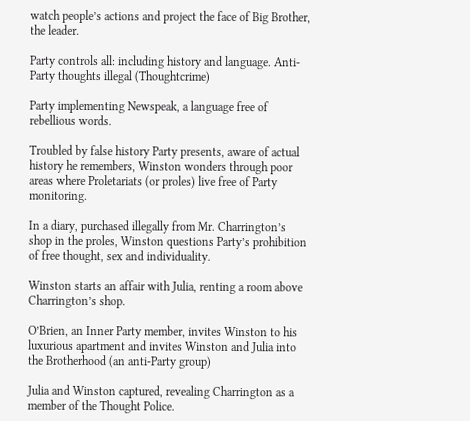watch people’s actions and project the face of Big Brother, the leader.

Party controls all: including history and language. Anti-Party thoughts illegal (Thoughtcrime)

Party implementing Newspeak, a language free of rebellious words.

Troubled by false history Party presents, aware of actual history he remembers, Winston wonders through poor areas where Proletariats (or proles) live free of Party monitoring.

In a diary, purchased illegally from Mr. Charrington’s shop in the proles, Winston questions Party’s prohibition of free thought, sex and individuality.

Winston starts an affair with Julia, renting a room above Charrington’s shop.

O’Brien, an Inner Party member, invites Winston to his luxurious apartment and invites Winston and Julia into the Brotherhood (an anti-Party group)

Julia and Winston captured, revealing Charrington as a member of the Thought Police.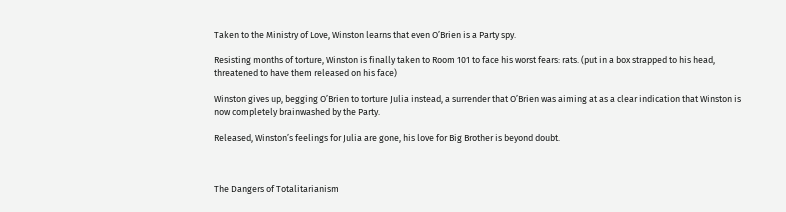Taken to the Ministry of Love, Winston learns that even O’Brien is a Party spy.

Resisting months of torture, Winston is finally taken to Room 101 to face his worst fears: rats. (put in a box strapped to his head, threatened to have them released on his face)

Winston gives up, begging O’Brien to torture Julia instead, a surrender that O’Brien was aiming at as a clear indication that Winston is now completely brainwashed by the Party.

Released, Winston’s feelings for Julia are gone, his love for Big Brother is beyond doubt.



The Dangers of Totalitarianism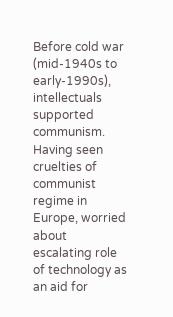Before cold war (mid-1940s to early-1990s), intellectuals supported communism. Having seen cruelties of communist regime in Europe, worried about escalating role of technology as an aid for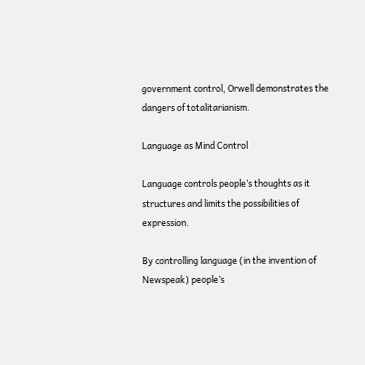government control, Orwell demonstrates the dangers of totalitarianism.

Language as Mind Control

Language controls people’s thoughts as it structures and limits the possibilities of expression.

By controlling language (in the invention of Newspeak) people’s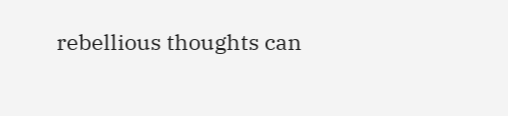rebellious thoughts can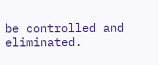be controlled and eliminated.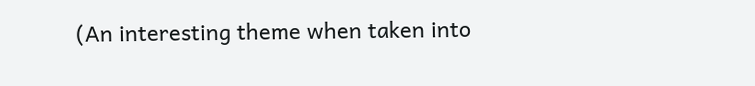(An interesting theme when taken into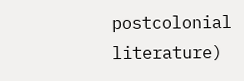postcolonial literature)